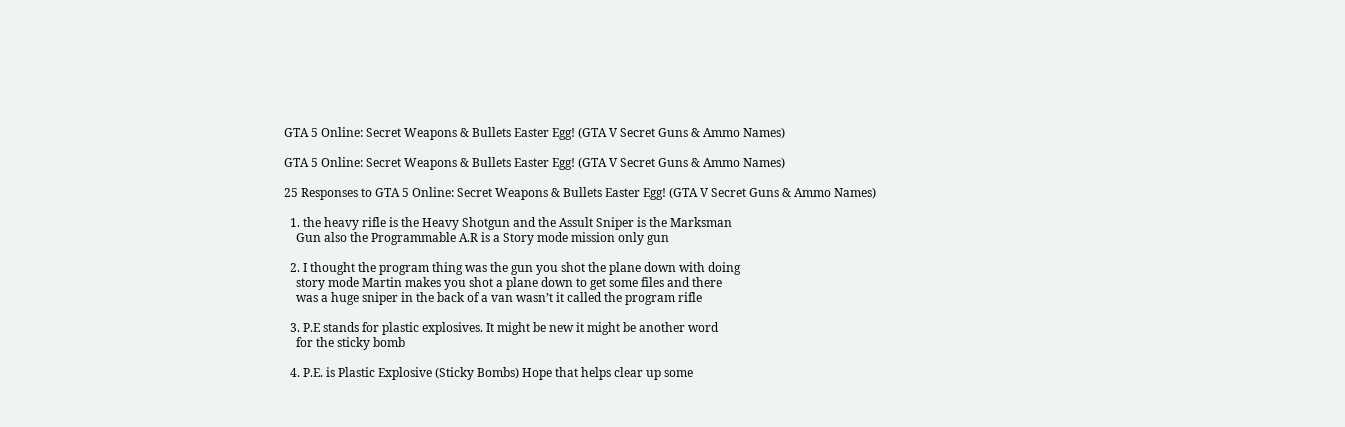GTA 5 Online: Secret Weapons & Bullets Easter Egg! (GTA V Secret Guns & Ammo Names)

GTA 5 Online: Secret Weapons & Bullets Easter Egg! (GTA V Secret Guns & Ammo Names)

25 Responses to GTA 5 Online: Secret Weapons & Bullets Easter Egg! (GTA V Secret Guns & Ammo Names)

  1. the heavy rifle is the Heavy Shotgun and the Assult Sniper is the Marksman
    Gun also the Programmable A.R is a Story mode mission only gun

  2. I thought the program thing was the gun you shot the plane down with doing
    story mode Martin makes you shot a plane down to get some files and there
    was a huge sniper in the back of a van wasn’t it called the program rifle

  3. P.E stands for plastic explosives. It might be new it might be another word
    for the sticky bomb

  4. P.E. is Plastic Explosive (Sticky Bombs) Hope that helps clear up some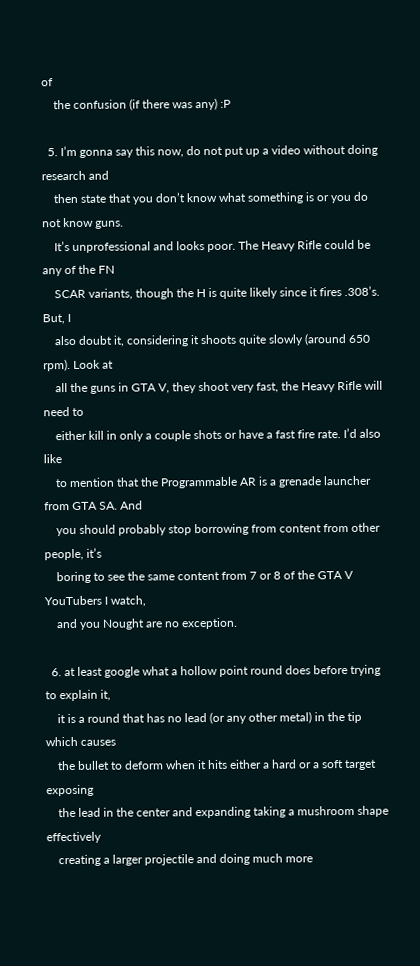of
    the confusion (if there was any) :P

  5. I’m gonna say this now, do not put up a video without doing research and
    then state that you don’t know what something is or you do not know guns.
    It’s unprofessional and looks poor. The Heavy Rifle could be any of the FN
    SCAR variants, though the H is quite likely since it fires .308’s. But, I
    also doubt it, considering it shoots quite slowly (around 650 rpm). Look at
    all the guns in GTA V, they shoot very fast, the Heavy Rifle will need to
    either kill in only a couple shots or have a fast fire rate. I’d also like
    to mention that the Programmable AR is a grenade launcher from GTA SA. And
    you should probably stop borrowing from content from other people, it’s
    boring to see the same content from 7 or 8 of the GTA V YouTubers I watch,
    and you Nought are no exception.

  6. at least google what a hollow point round does before trying to explain it,
    it is a round that has no lead (or any other metal) in the tip which causes
    the bullet to deform when it hits either a hard or a soft target exposing
    the lead in the center and expanding taking a mushroom shape effectively
    creating a larger projectile and doing much more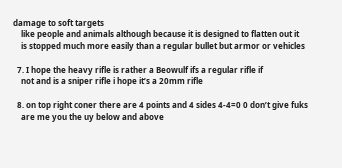damage to soft targets
    like people and animals although because it is designed to flatten out it
    is stopped much more easily than a regular bullet but armor or vehicles

  7. I hope the heavy rifle is rather a Beowulf ifs a regular rifle if
    not and is a sniper rifle i hope it’s a 20mm rifle

  8. on top right coner there are 4 points and 4 sides 4-4=0 0 don’t give fuks
    are me you the uy below and above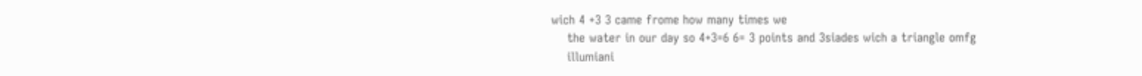wich 4 +3 3 came frome how many times we
    the water in our day so 4+3=6 6= 3 points and 3siades wich a triangle omfg
    illumiani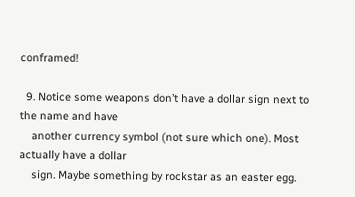conframed!

  9. Notice some weapons don’t have a dollar sign next to the name and have
    another currency symbol (not sure which one). Most actually have a dollar
    sign. Maybe something by rockstar as an easter egg.